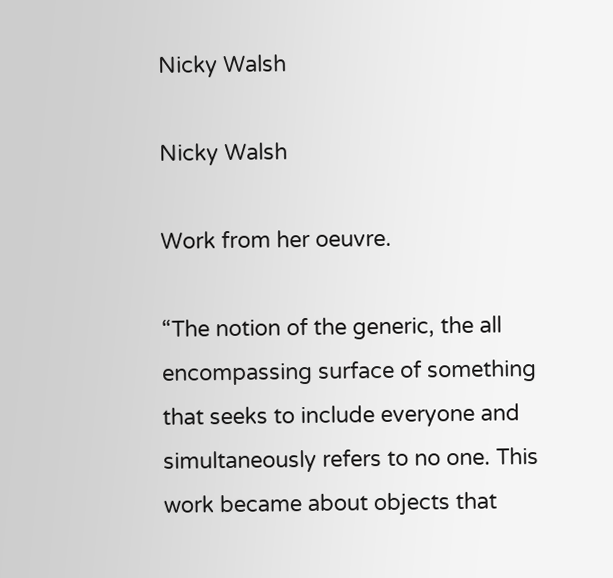Nicky Walsh

Nicky Walsh

Work from her oeuvre.

“The notion of the generic, the all encompassing surface of something that seeks to include everyone and simultaneously refers to no one. This work became about objects that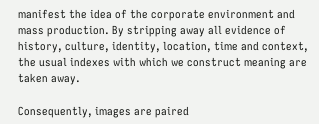manifest the idea of the corporate environment and mass production. By stripping away all evidence of history, culture, identity, location, time and context, the usual indexes with which we construct meaning are taken away.

Consequently, images are paired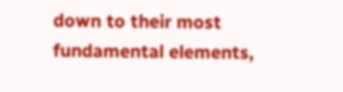down to their most fundamental elements,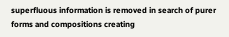superfluous information is removed in search of purer forms and compositions creating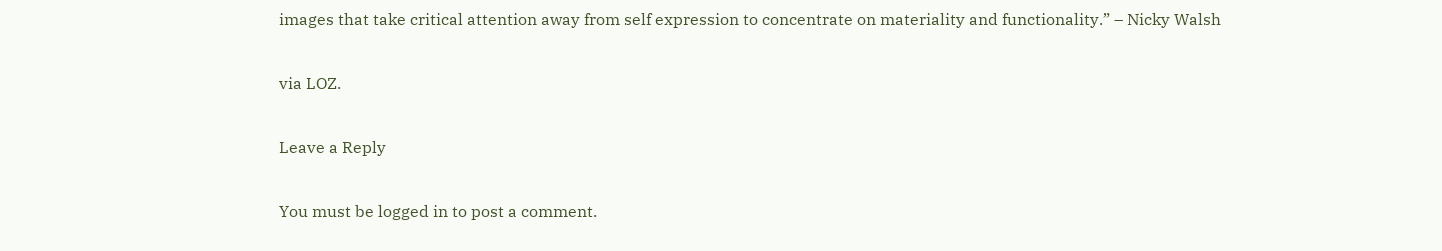images that take critical attention away from self expression to concentrate on materiality and functionality.” – Nicky Walsh

via LOZ.

Leave a Reply

You must be logged in to post a comment.